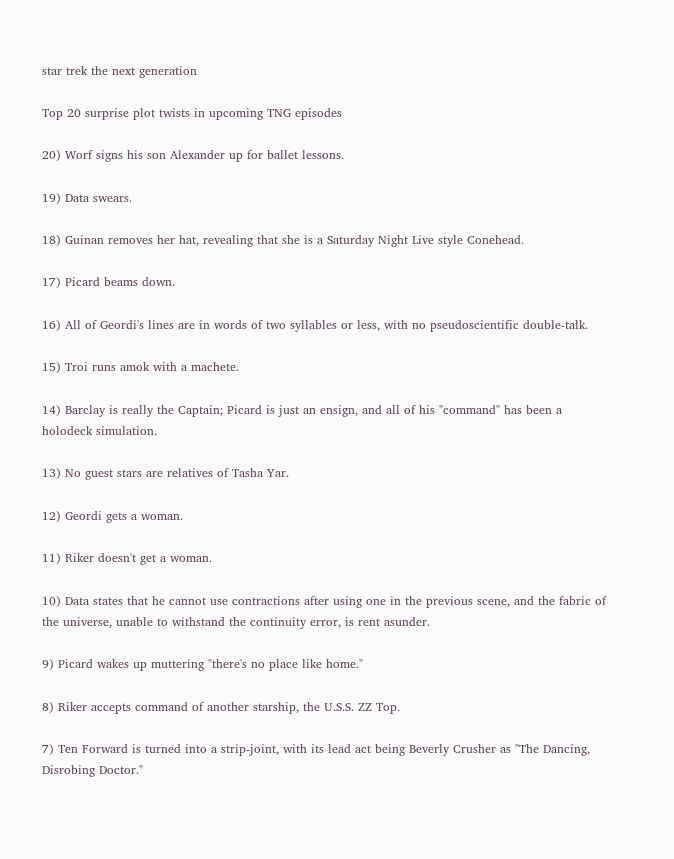star trek the next generation

Top 20 surprise plot twists in upcoming TNG episodes

20) Worf signs his son Alexander up for ballet lessons.

19) Data swears.

18) Guinan removes her hat, revealing that she is a Saturday Night Live style Conehead.

17) Picard beams down.

16) All of Geordi's lines are in words of two syllables or less, with no pseudoscientific double-talk.

15) Troi runs amok with a machete.

14) Barclay is really the Captain; Picard is just an ensign, and all of his "command" has been a holodeck simulation.

13) No guest stars are relatives of Tasha Yar.

12) Geordi gets a woman.

11) Riker doesn't get a woman.

10) Data states that he cannot use contractions after using one in the previous scene, and the fabric of the universe, unable to withstand the continuity error, is rent asunder.

9) Picard wakes up muttering "there's no place like home."

8) Riker accepts command of another starship, the U.S.S. ZZ Top.

7) Ten Forward is turned into a strip-joint, with its lead act being Beverly Crusher as "The Dancing, Disrobing Doctor."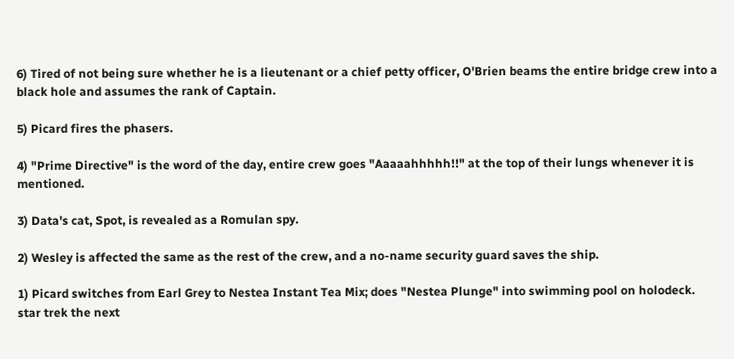6) Tired of not being sure whether he is a lieutenant or a chief petty officer, O'Brien beams the entire bridge crew into a black hole and assumes the rank of Captain.

5) Picard fires the phasers.

4) "Prime Directive" is the word of the day, entire crew goes "Aaaaahhhhh!!" at the top of their lungs whenever it is mentioned.

3) Data's cat, Spot, is revealed as a Romulan spy.

2) Wesley is affected the same as the rest of the crew, and a no-name security guard saves the ship.

1) Picard switches from Earl Grey to Nestea Instant Tea Mix; does "Nestea Plunge" into swimming pool on holodeck.
star trek the next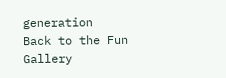generation
Back to the Fun Gallery